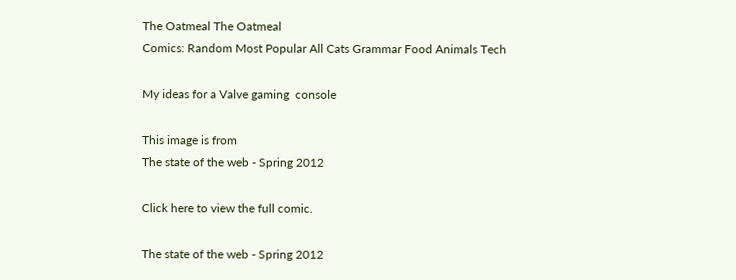The Oatmeal The Oatmeal
Comics: Random Most Popular All Cats Grammar Food Animals Tech

My ideas for a Valve gaming  console

This image is from
The state of the web - Spring 2012

Click here to view the full comic.

The state of the web - Spring 2012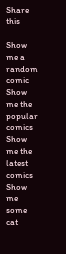Share this

Show me a random comic Show me the popular comics Show me the latest comics Show me some cat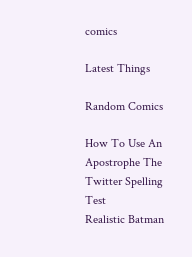comics

Latest Things

Random Comics

How To Use An Apostrophe The Twitter Spelling Test
Realistic Batman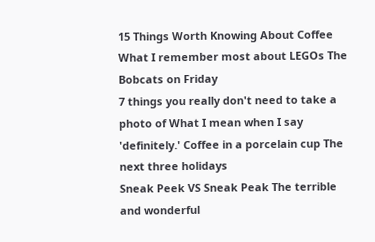15 Things Worth Knowing About Coffee What I remember most about LEGOs The Bobcats on Friday
7 things you really don't need to take a photo of What I mean when I say 'definitely.' Coffee in a porcelain cup The next three holidays
Sneak Peek VS Sneak Peak The terrible and wonderful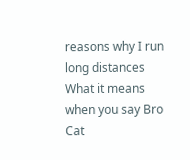reasons why I run long distances What it means when you say Bro Cat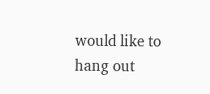would like to hang out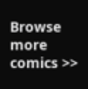Browse more comics >>